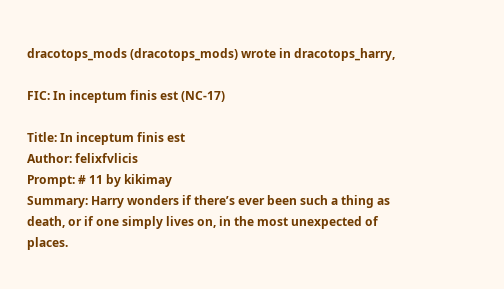dracotops_mods (dracotops_mods) wrote in dracotops_harry,

FIC: In inceptum finis est (NC-17)

Title: In inceptum finis est
Author: felixfvlicis
Prompt: # 11 by kikimay
Summary: Harry wonders if there’s ever been such a thing as death, or if one simply lives on, in the most unexpected of places.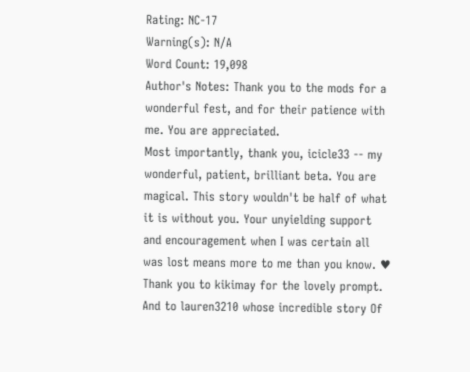Rating: NC-17
Warning(s): N/A
Word Count: 19,098
Author's Notes: Thank you to the mods for a wonderful fest, and for their patience with me. You are appreciated.
Most importantly, thank you, icicle33 -- my wonderful, patient, brilliant beta. You are magical. This story wouldn't be half of what it is without you. Your unyielding support and encouragement when I was certain all was lost means more to me than you know. ♥
Thank you to kikimay for the lovely prompt. And to lauren3210 whose incredible story Of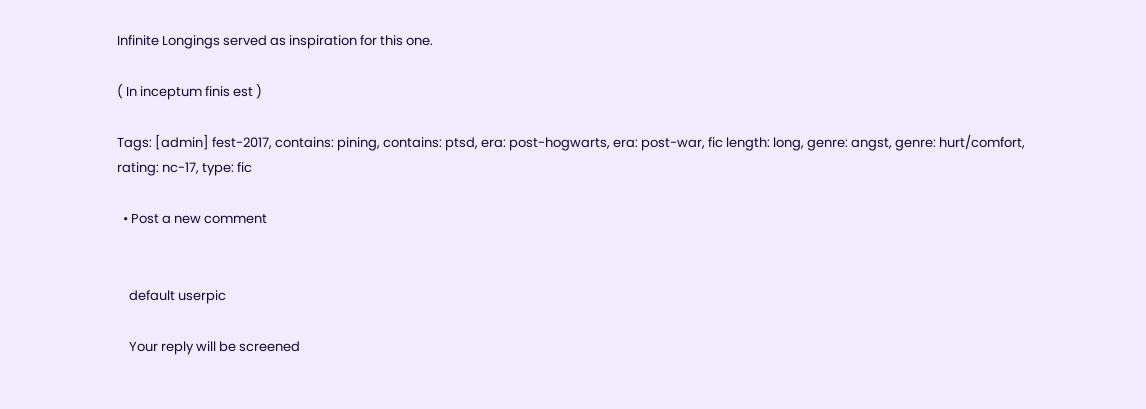Infinite Longings served as inspiration for this one.

( In inceptum finis est )

Tags: [admin] fest-2017, contains: pining, contains: ptsd, era: post-hogwarts, era: post-war, fic length: long, genre: angst, genre: hurt/comfort, rating: nc-17, type: fic

  • Post a new comment


    default userpic

    Your reply will be screened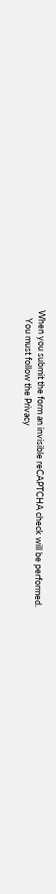When you submit the form an invisible reCAPTCHA check will be performed.
    You must follow the Privacy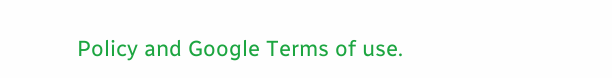Policy and Google Terms of use.